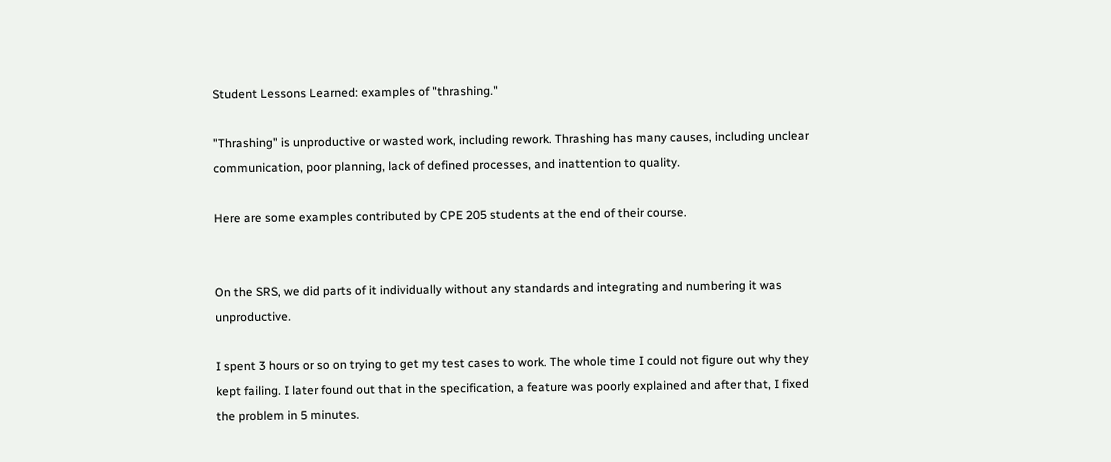Student Lessons Learned: examples of "thrashing."

"Thrashing" is unproductive or wasted work, including rework. Thrashing has many causes, including unclear communication, poor planning, lack of defined processes, and inattention to quality.

Here are some examples contributed by CPE 205 students at the end of their course.


On the SRS, we did parts of it individually without any standards and integrating and numbering it was unproductive.

I spent 3 hours or so on trying to get my test cases to work. The whole time I could not figure out why they kept failing. I later found out that in the specification, a feature was poorly explained and after that, I fixed the problem in 5 minutes.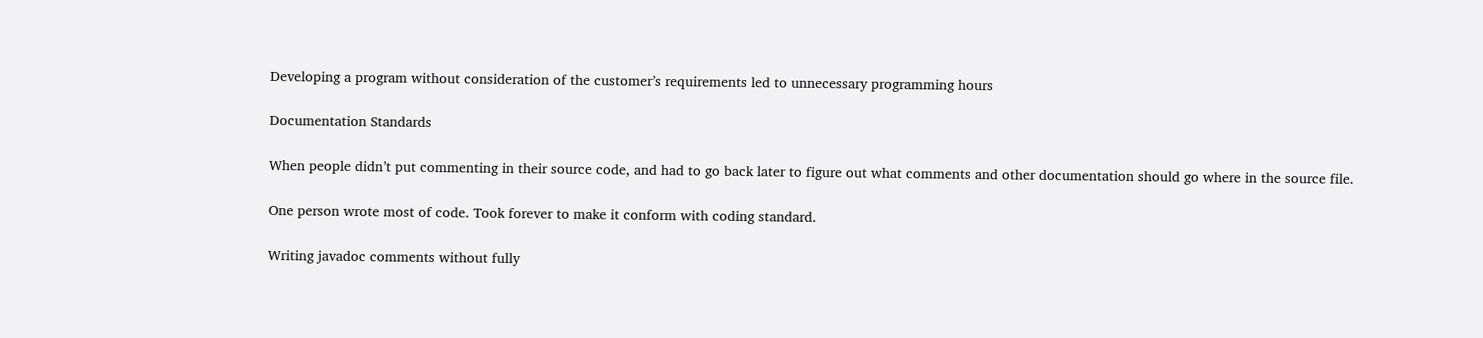Developing a program without consideration of the customer’s requirements led to unnecessary programming hours

Documentation Standards

When people didn’t put commenting in their source code, and had to go back later to figure out what comments and other documentation should go where in the source file.

One person wrote most of code. Took forever to make it conform with coding standard.

Writing javadoc comments without fully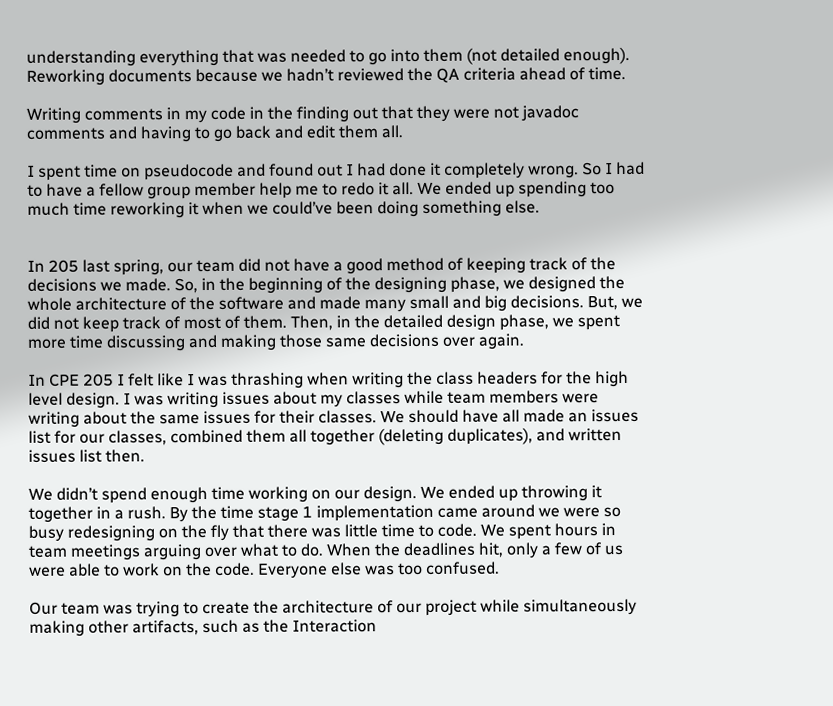understanding everything that was needed to go into them (not detailed enough). Reworking documents because we hadn’t reviewed the QA criteria ahead of time.

Writing comments in my code in the finding out that they were not javadoc comments and having to go back and edit them all.

I spent time on pseudocode and found out I had done it completely wrong. So I had to have a fellow group member help me to redo it all. We ended up spending too much time reworking it when we could’ve been doing something else.


In 205 last spring, our team did not have a good method of keeping track of the decisions we made. So, in the beginning of the designing phase, we designed the whole architecture of the software and made many small and big decisions. But, we did not keep track of most of them. Then, in the detailed design phase, we spent more time discussing and making those same decisions over again.

In CPE 205 I felt like I was thrashing when writing the class headers for the high level design. I was writing issues about my classes while team members were writing about the same issues for their classes. We should have all made an issues list for our classes, combined them all together (deleting duplicates), and written issues list then.

We didn’t spend enough time working on our design. We ended up throwing it together in a rush. By the time stage 1 implementation came around we were so busy redesigning on the fly that there was little time to code. We spent hours in team meetings arguing over what to do. When the deadlines hit, only a few of us were able to work on the code. Everyone else was too confused.

Our team was trying to create the architecture of our project while simultaneously making other artifacts, such as the Interaction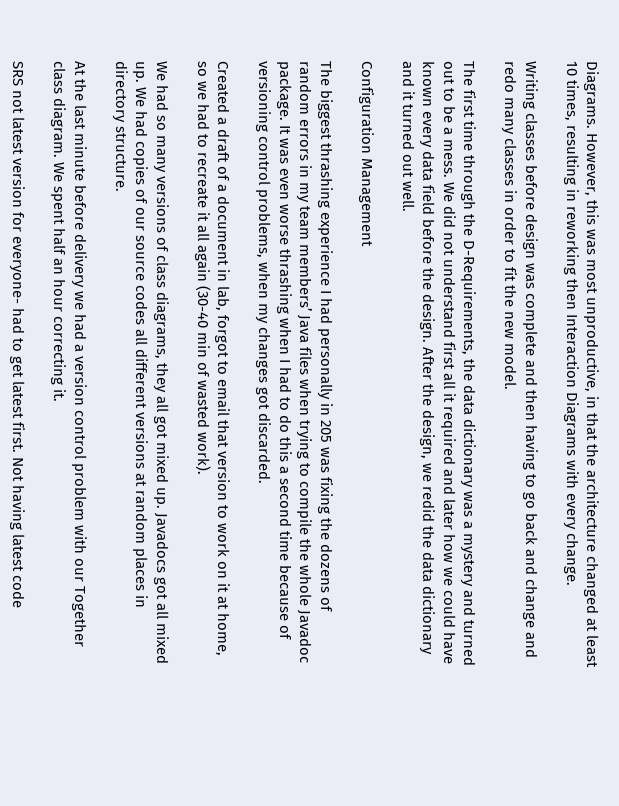Diagrams. However, this was most unproductive, in that the architecture changed at least 10 times, resulting in reworking then Interaction Diagrams with every change.

Writing classes before design was complete and then having to go back and change and redo many classes in order to fit the new model.

The first time through the D-Requirements, the data dictionary was a mystery and turned out to be a mess. We did not understand first all it required and later how we could have known every data field before the design. After the design, we redid the data dictionary and it turned out well.

Configuration Management

The biggest thrashing experience I had personally in 205 was fixing the dozens of random errors in my team members’ Java files when trying to compile the whole Javadoc package. It was even worse thrashing when I had to do this a second time because of versioning control problems, when my changes got discarded.

Created a draft of a document in lab, forgot to email that version to work on it at home, so we had to recreate it all again (30-40 min of wasted work).

We had so many versions of class diagrams, they all got mixed up. Javadocs got all mixed up. We had copies of our source codes all different versions at random places in directory structure.

At the last minute before delivery we had a version control problem with our Together class diagram. We spent half an hour correcting it.

SRS not latest version for everyone- had to get latest first. Not having latest code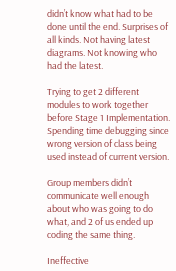didn’t know what had to be done until the end. Surprises of all kinds. Not having latest diagrams. Not knowing who had the latest.

Trying to get 2 different modules to work together before Stage 1 Implementation. Spending time debugging since wrong version of class being used instead of current version.

Group members didn’t communicate well enough about who was going to do what, and 2 of us ended up coding the same thing.

Ineffective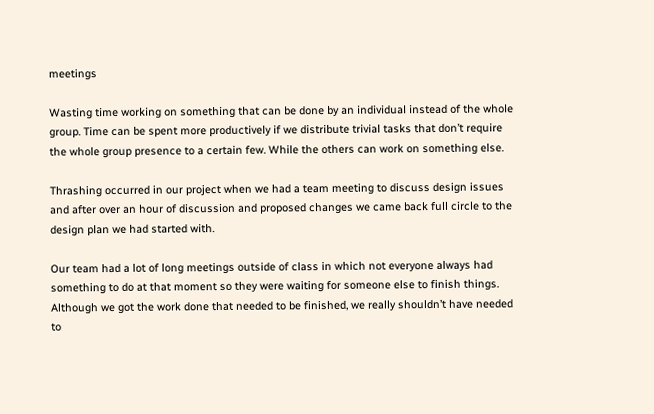meetings

Wasting time working on something that can be done by an individual instead of the whole group. Time can be spent more productively if we distribute trivial tasks that don’t require the whole group presence to a certain few. While the others can work on something else.

Thrashing occurred in our project when we had a team meeting to discuss design issues and after over an hour of discussion and proposed changes we came back full circle to the design plan we had started with.

Our team had a lot of long meetings outside of class in which not everyone always had something to do at that moment so they were waiting for someone else to finish things. Although we got the work done that needed to be finished, we really shouldn’t have needed to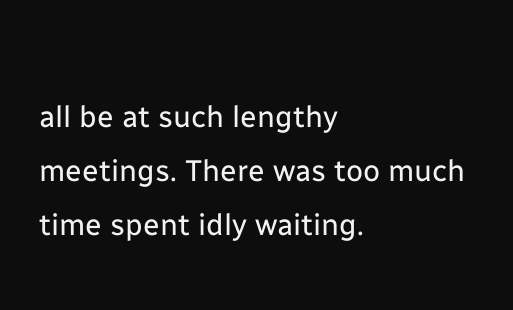all be at such lengthy meetings. There was too much time spent idly waiting.